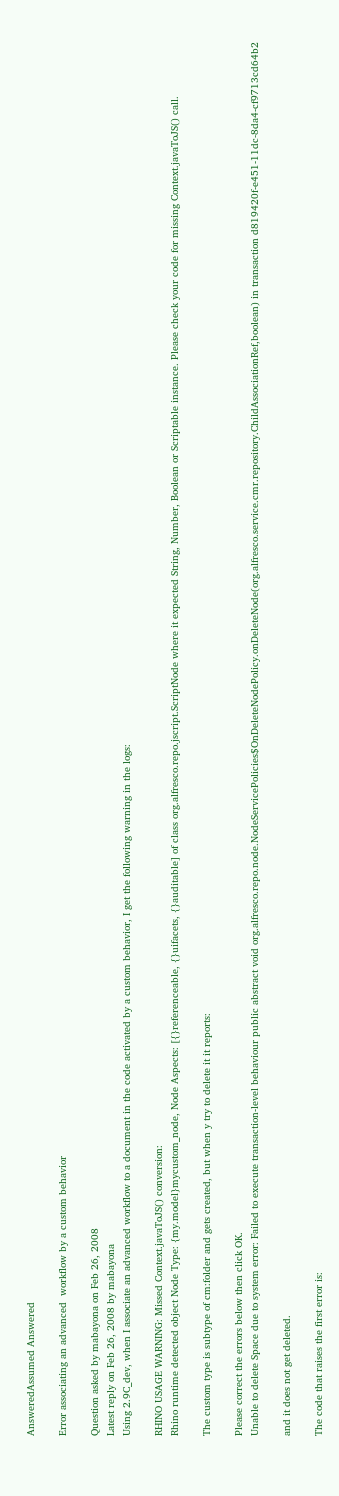AnsweredAssumed Answered

Error associating an advanced  workflow by a custom behavior

Question asked by mabayona on Feb 26, 2008
Latest reply on Feb 26, 2008 by mabayona
Using 2.9C_dev, when I associate an advanced workflow to a document in the code activated by a custom behavior, I get the following warning in the logs:

RHINO USAGE WARNING: Missed Context.javaToJS() conversion:
Rhino runtime detected object Node Type: {my.model}mycustom_node, Node Aspects: [{}referenceable, {}uifacets, {}auditable] of class org.alfresco.repo.jscript.ScriptNode where it expected String, Number, Boolean or Scriptable instance. Please check your code for missing Context.javaToJS() call.

The custom type is subtype of cm:folder and gets created, but when y try to delete it it reports:

Please correct the errors below then click OK.
Unable to delete Space due to system error: Failed to execute transaction-level behaviour public abstract void org.alfresco.repo.node.NodeServicePolicies$OnDeleteNodePolicy.onDeleteNode(org.alfresco.service.cmr.repository.ChildAssociationRef,boolean) in transaction d819420f-e451-11dc-8da4-cf9713cd64b2

and it does not get deleted.

The code that raises the first error is: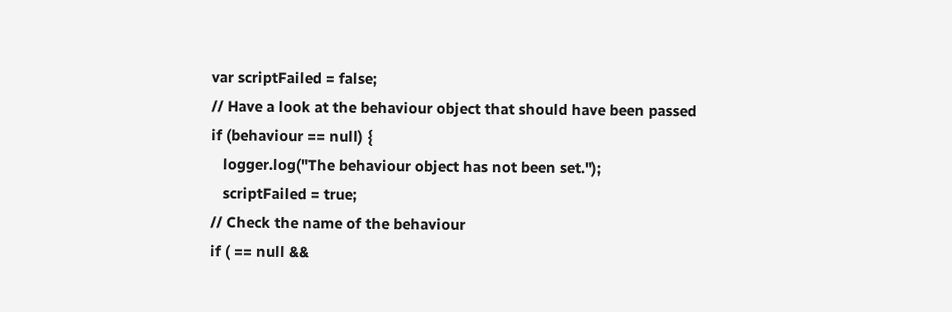var scriptFailed = false;
// Have a look at the behaviour object that should have been passed
if (behaviour == null) {
   logger.log("The behaviour object has not been set.");
   scriptFailed = true;
// Check the name of the behaviour
if ( == null &&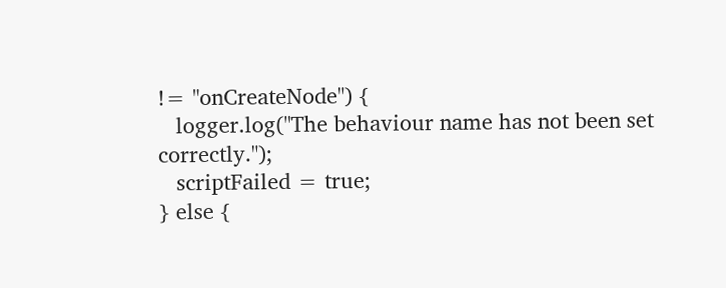!= "onCreateNode") {
   logger.log("The behaviour name has not been set correctly.");
   scriptFailed = true;
} else {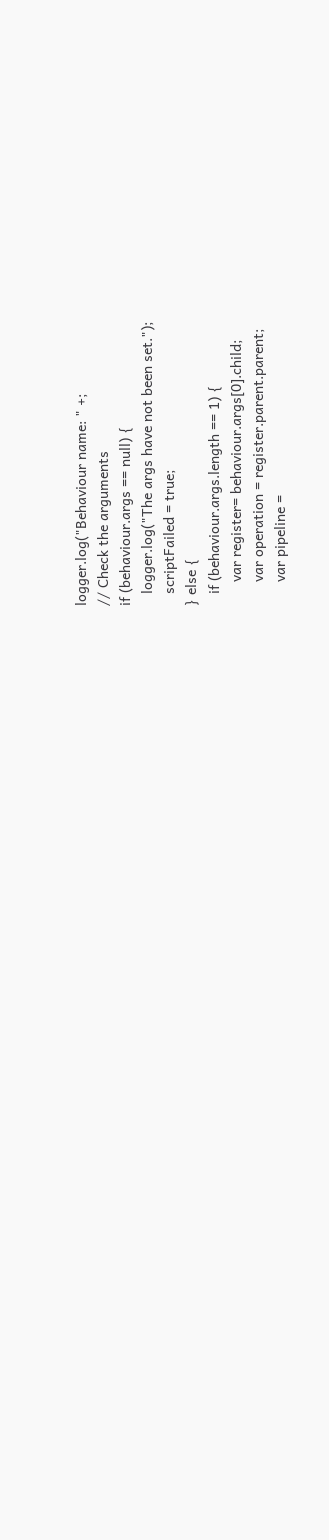logger.log("Behaviour name: " +;
// Check the arguments
if (behaviour.args == null) {
   logger.log("The args have not been set.");
   scriptFailed = true;
} else {
   if (behaviour.args.length == 1) {
      var register= behaviour.args[0].child;
      var operation = register.parent.parent;
      var pipeline =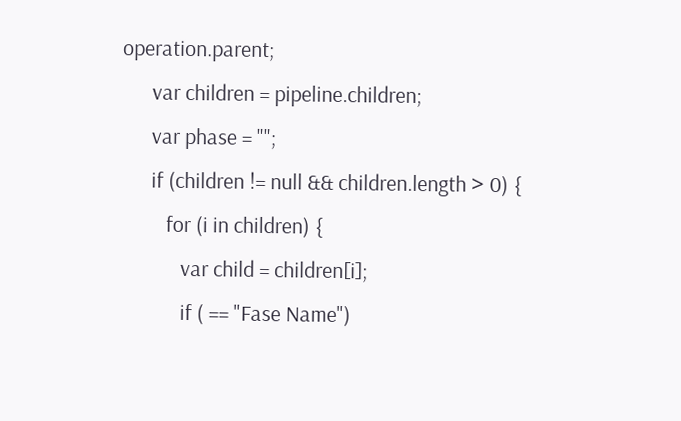operation.parent;
      var children = pipeline.children;
      var phase = "";
      if (children != null && children.length > 0) {
         for (i in children) {
            var child = children[i];
            if ( == "Fase Name")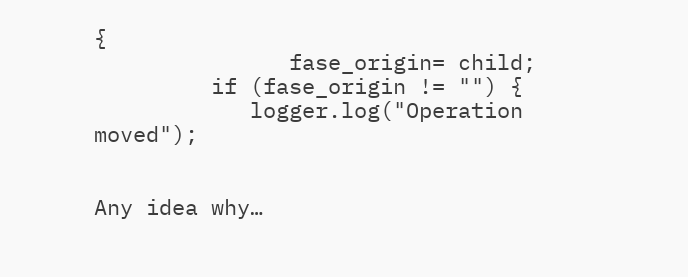{
               fase_origin= child;
         if (fase_origin != "") {
            logger.log("Operation moved");


Any idea why…